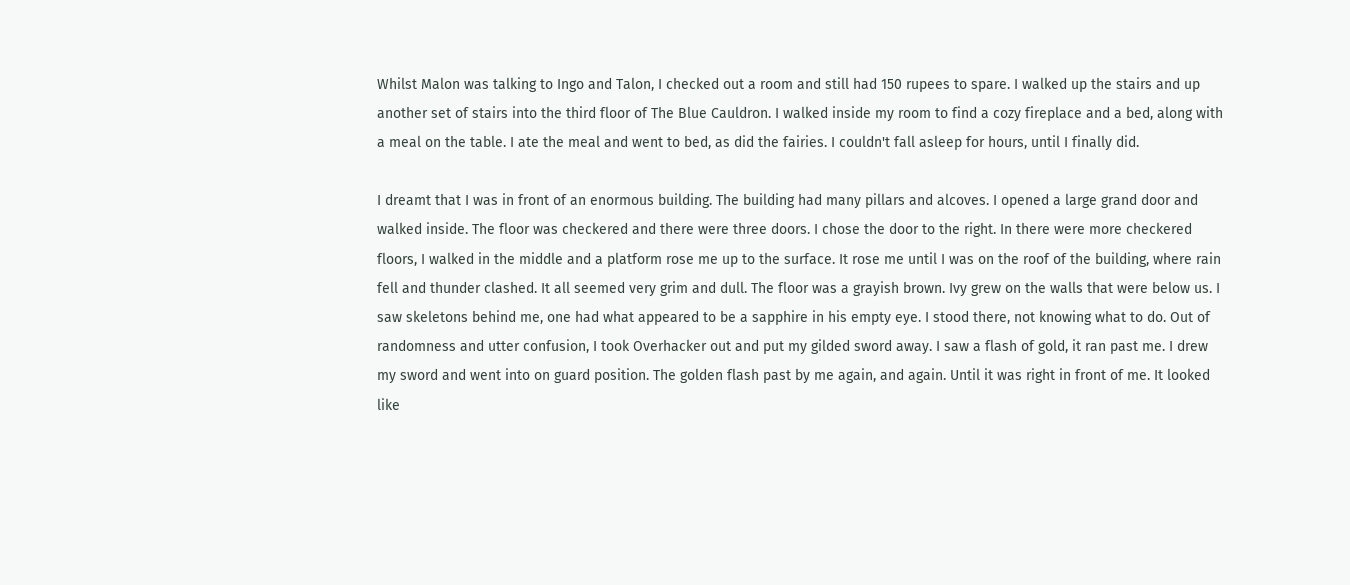Whilst Malon was talking to Ingo and Talon, I checked out a room and still had 150 rupees to spare. I walked up the stairs and up another set of stairs into the third floor of The Blue Cauldron. I walked inside my room to find a cozy fireplace and a bed, along with a meal on the table. I ate the meal and went to bed, as did the fairies. I couldn't fall asleep for hours, until I finally did.

I dreamt that I was in front of an enormous building. The building had many pillars and alcoves. I opened a large grand door and walked inside. The floor was checkered and there were three doors. I chose the door to the right. In there were more checkered floors, I walked in the middle and a platform rose me up to the surface. It rose me until I was on the roof of the building, where rain fell and thunder clashed. It all seemed very grim and dull. The floor was a grayish brown. Ivy grew on the walls that were below us. I saw skeletons behind me, one had what appeared to be a sapphire in his empty eye. I stood there, not knowing what to do. Out of randomness and utter confusion, I took Overhacker out and put my gilded sword away. I saw a flash of gold, it ran past me. I drew my sword and went into on guard position. The golden flash past by me again, and again. Until it was right in front of me. It looked like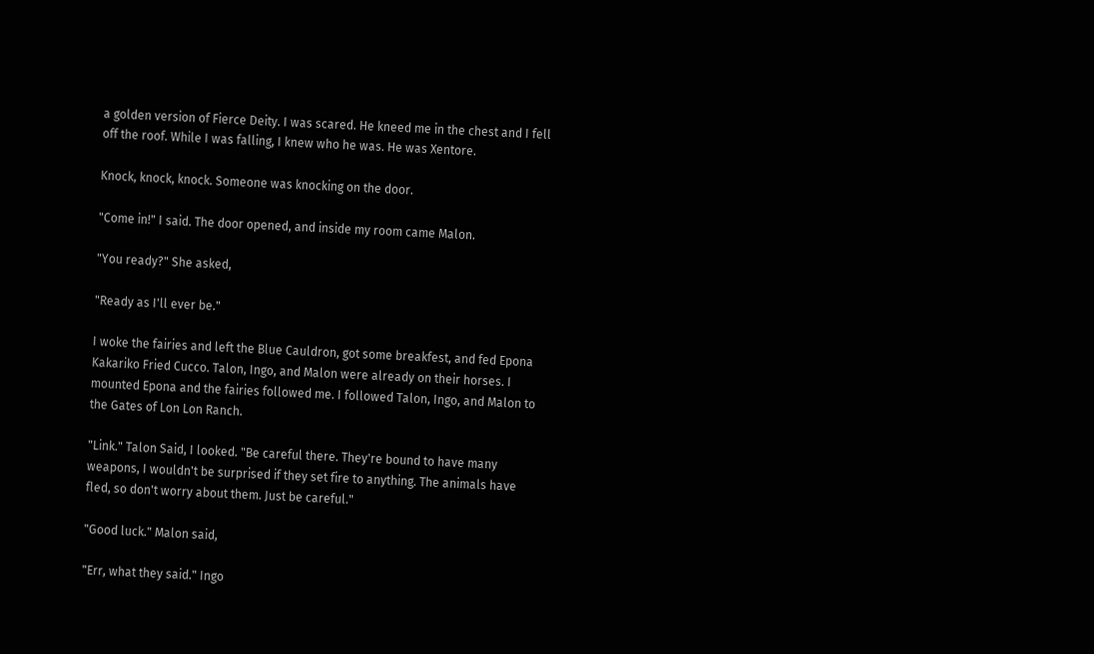a golden version of Fierce Deity. I was scared. He kneed me in the chest and I fell off the roof. While I was falling, I knew who he was. He was Xentore.

Knock, knock, knock. Someone was knocking on the door.

"Come in!" I said. The door opened, and inside my room came Malon.

"You ready?" She asked,

"Ready as I'll ever be."

I woke the fairies and left the Blue Cauldron, got some breakfest, and fed Epona Kakariko Fried Cucco. Talon, Ingo, and Malon were already on their horses. I mounted Epona and the fairies followed me. I followed Talon, Ingo, and Malon to the Gates of Lon Lon Ranch.

"Link." Talon Said, I looked. "Be careful there. They're bound to have many weapons, I wouldn't be surprised if they set fire to anything. The animals have fled, so don't worry about them. Just be careful."

"Good luck." Malon said,

"Err, what they said." Ingo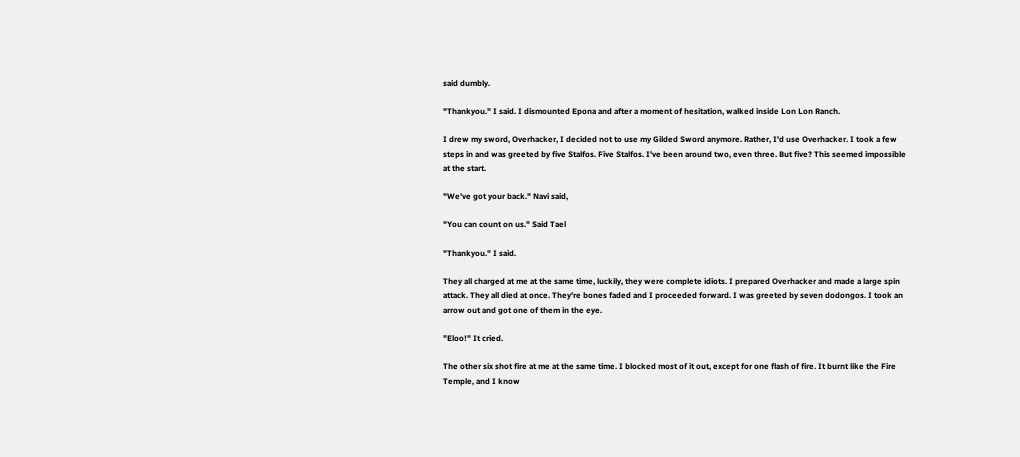said dumbly.

"Thankyou." I said. I dismounted Epona and after a moment of hesitation, walked inside Lon Lon Ranch.

I drew my sword, Overhacker, I decided not to use my Gilded Sword anymore. Rather, I'd use Overhacker. I took a few steps in and was greeted by five Stalfos. Five Stalfos. I've been around two, even three. But five? This seemed impossible at the start.

"We've got your back." Navi said,

"You can count on us." Said Tael

"Thankyou." I said.

They all charged at me at the same time, luckily, they were complete idiots. I prepared Overhacker and made a large spin attack. They all died at once. They're bones faded and I proceeded forward. I was greeted by seven dodongos. I took an arrow out and got one of them in the eye.

"Eloo!" It cried.

The other six shot fire at me at the same time. I blocked most of it out, except for one flash of fire. It burnt like the Fire Temple, and I know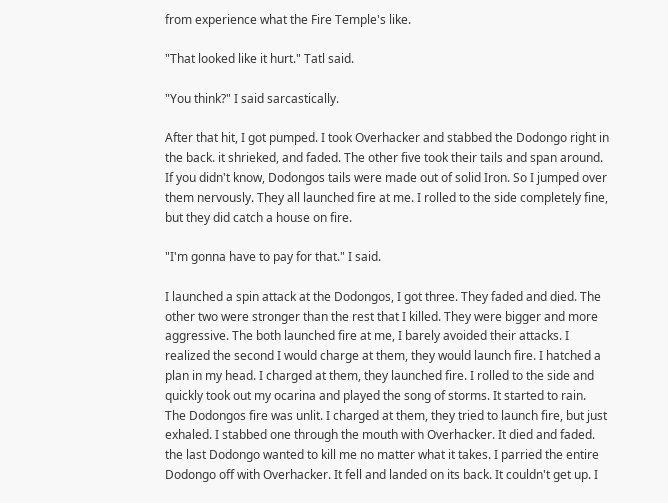from experience what the Fire Temple's like.

"That looked like it hurt." Tatl said.

"You think?" I said sarcastically.

After that hit, I got pumped. I took Overhacker and stabbed the Dodongo right in the back. it shrieked, and faded. The other five took their tails and span around. If you didn't know, Dodongos tails were made out of solid Iron. So I jumped over them nervously. They all launched fire at me. I rolled to the side completely fine, but they did catch a house on fire.

"I'm gonna have to pay for that." I said.

I launched a spin attack at the Dodongos, I got three. They faded and died. The other two were stronger than the rest that I killed. They were bigger and more aggressive. The both launched fire at me, I barely avoided their attacks. I realized the second I would charge at them, they would launch fire. I hatched a plan in my head. I charged at them, they launched fire. I rolled to the side and quickly took out my ocarina and played the song of storms. It started to rain. The Dodongos fire was unlit. I charged at them, they tried to launch fire, but just exhaled. I stabbed one through the mouth with Overhacker. It died and faded. the last Dodongo wanted to kill me no matter what it takes. I parried the entire Dodongo off with Overhacker. It fell and landed on its back. It couldn't get up. I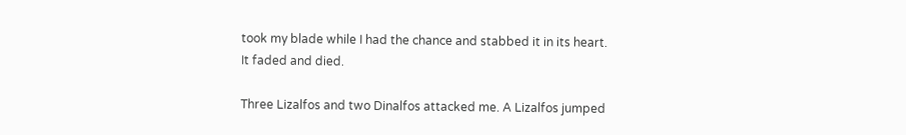took my blade while I had the chance and stabbed it in its heart. It faded and died.

Three Lizalfos and two Dinalfos attacked me. A Lizalfos jumped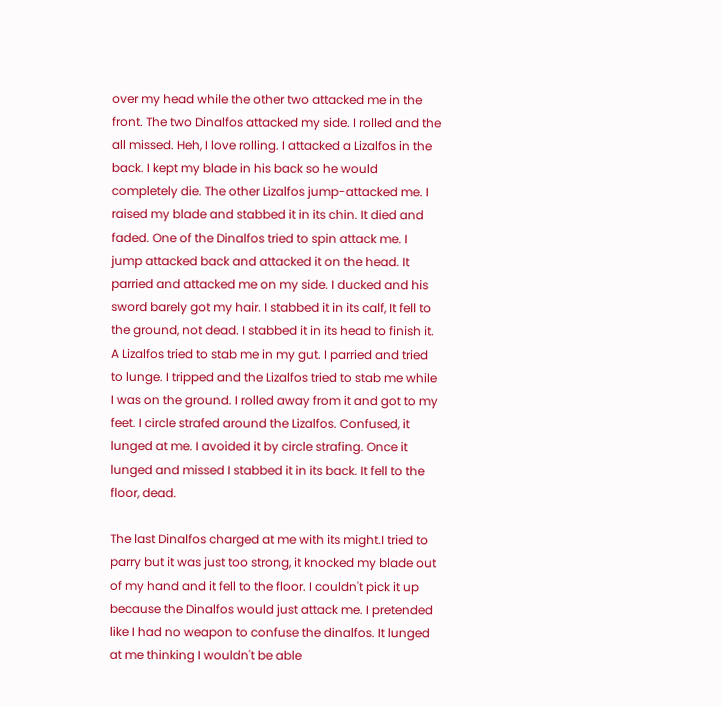over my head while the other two attacked me in the front. The two Dinalfos attacked my side. I rolled and the all missed. Heh, I love rolling. I attacked a Lizalfos in the back. I kept my blade in his back so he would completely die. The other Lizalfos jump-attacked me. I raised my blade and stabbed it in its chin. It died and faded. One of the Dinalfos tried to spin attack me. I jump attacked back and attacked it on the head. It parried and attacked me on my side. I ducked and his sword barely got my hair. I stabbed it in its calf, It fell to the ground, not dead. I stabbed it in its head to finish it. A Lizalfos tried to stab me in my gut. I parried and tried to lunge. I tripped and the Lizalfos tried to stab me while I was on the ground. I rolled away from it and got to my feet. I circle strafed around the Lizalfos. Confused, it lunged at me. I avoided it by circle strafing. Once it lunged and missed I stabbed it in its back. It fell to the floor, dead.

The last Dinalfos charged at me with its might.I tried to parry but it was just too strong, it knocked my blade out of my hand and it fell to the floor. I couldn't pick it up because the Dinalfos would just attack me. I pretended like I had no weapon to confuse the dinalfos. It lunged at me thinking I wouldn't be able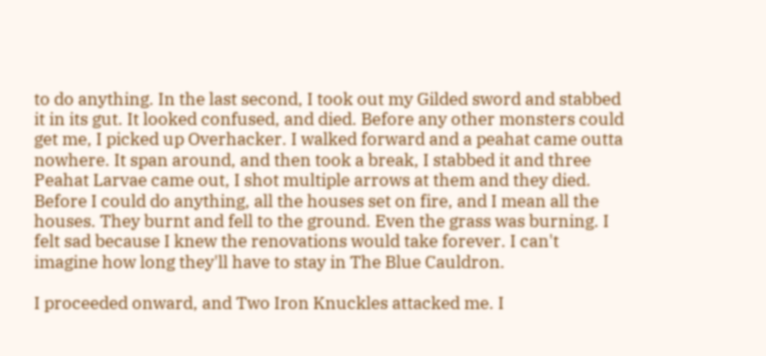to do anything. In the last second, I took out my Gilded sword and stabbed it in its gut. It looked confused, and died. Before any other monsters could get me, I picked up Overhacker. I walked forward and a peahat came outta nowhere. It span around, and then took a break, I stabbed it and three Peahat Larvae came out, I shot multiple arrows at them and they died. Before I could do anything, all the houses set on fire, and I mean all the houses. They burnt and fell to the ground. Even the grass was burning. I felt sad because I knew the renovations would take forever. I can't imagine how long they'll have to stay in The Blue Cauldron.

I proceeded onward, and Two Iron Knuckles attacked me. I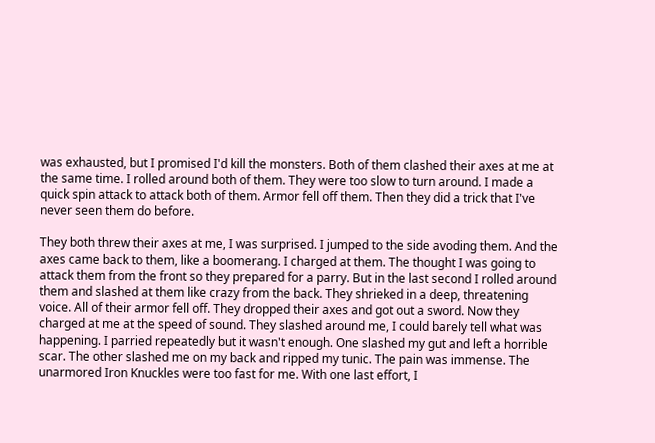was exhausted, but I promised I'd kill the monsters. Both of them clashed their axes at me at the same time. I rolled around both of them. They were too slow to turn around. I made a quick spin attack to attack both of them. Armor fell off them. Then they did a trick that I've never seen them do before.

They both threw their axes at me, I was surprised. I jumped to the side avoding them. And the axes came back to them, like a boomerang. I charged at them. The thought I was going to attack them from the front so they prepared for a parry. But in the last second I rolled around them and slashed at them like crazy from the back. They shrieked in a deep, threatening voice. All of their armor fell off. They dropped their axes and got out a sword. Now they charged at me at the speed of sound. They slashed around me, I could barely tell what was happening. I parried repeatedly but it wasn't enough. One slashed my gut and left a horrible scar. The other slashed me on my back and ripped my tunic. The pain was immense. The unarmored Iron Knuckles were too fast for me. With one last effort, I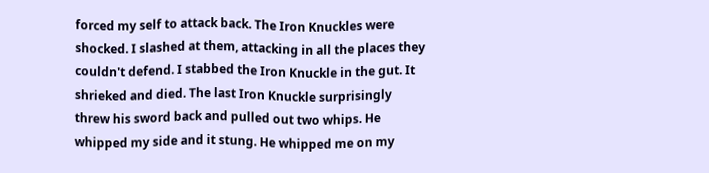forced my self to attack back. The Iron Knuckles were shocked. I slashed at them, attacking in all the places they couldn't defend. I stabbed the Iron Knuckle in the gut. It shrieked and died. The last Iron Knuckle surprisingly threw his sword back and pulled out two whips. He whipped my side and it stung. He whipped me on my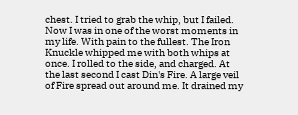chest. I tried to grab the whip, but I failed. Now I was in one of the worst moments in my life. With pain to the fullest. The Iron Knuckle whipped me with both whips at once. I rolled to the side, and charged. At the last second I cast Din's Fire. A large veil of Fire spread out around me. It drained my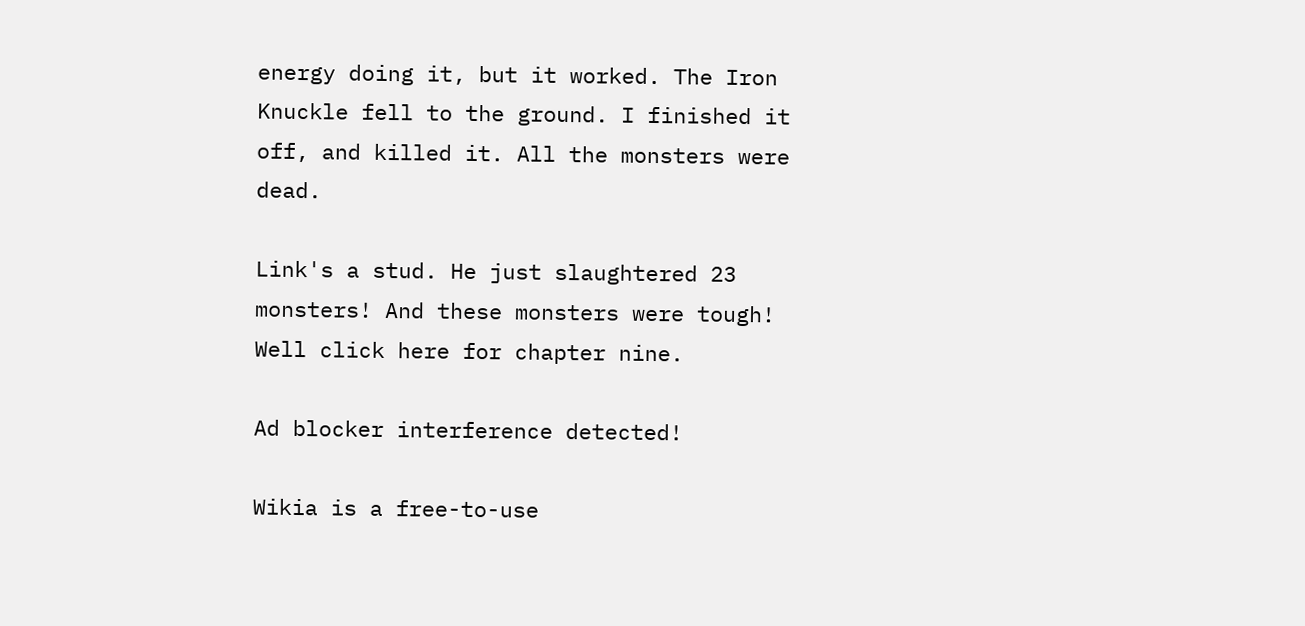energy doing it, but it worked. The Iron Knuckle fell to the ground. I finished it off, and killed it. All the monsters were dead.

Link's a stud. He just slaughtered 23 monsters! And these monsters were tough! Well click here for chapter nine.

Ad blocker interference detected!

Wikia is a free-to-use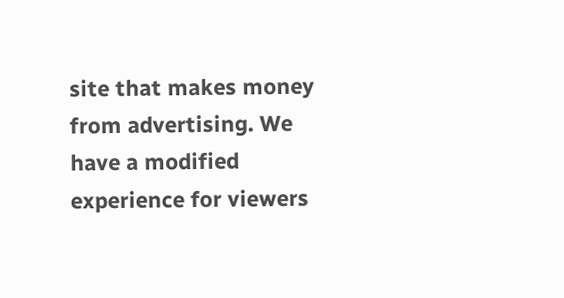site that makes money from advertising. We have a modified experience for viewers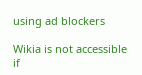using ad blockers

Wikia is not accessible if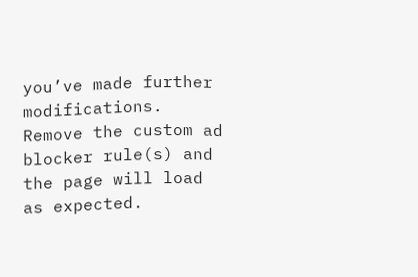you’ve made further modifications. Remove the custom ad blocker rule(s) and the page will load as expected.